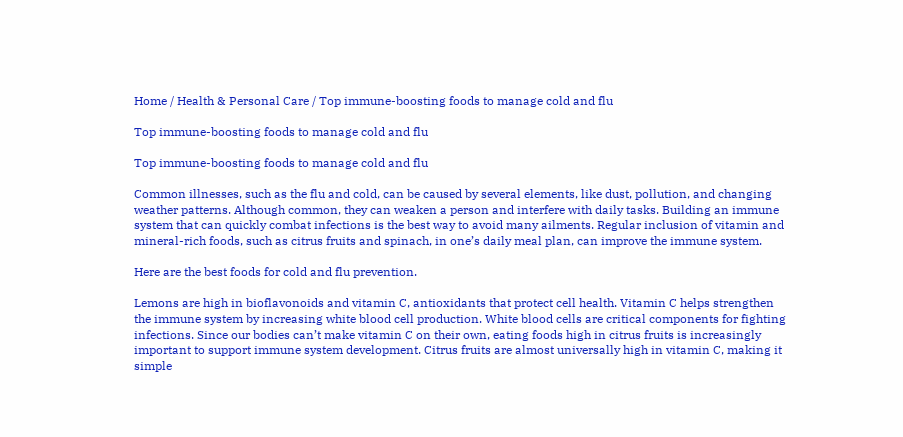Home / Health & Personal Care / Top immune-boosting foods to manage cold and flu

Top immune-boosting foods to manage cold and flu

Top immune-boosting foods to manage cold and flu

Common illnesses, such as the flu and cold, can be caused by several elements, like dust, pollution, and changing weather patterns. Although common, they can weaken a person and interfere with daily tasks. Building an immune system that can quickly combat infections is the best way to avoid many ailments. Regular inclusion of vitamin and mineral-rich foods, such as citrus fruits and spinach, in one’s daily meal plan, can improve the immune system.

Here are the best foods for cold and flu prevention.

Lemons are high in bioflavonoids and vitamin C, antioxidants that protect cell health. Vitamin C helps strengthen the immune system by increasing white blood cell production. White blood cells are critical components for fighting infections. Since our bodies can’t make vitamin C on their own, eating foods high in citrus fruits is increasingly important to support immune system development. Citrus fruits are almost universally high in vitamin C, making it simple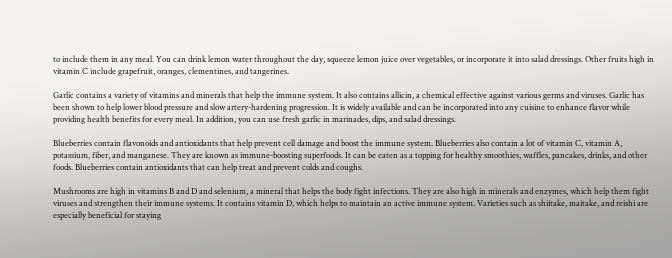to include them in any meal. You can drink lemon water throughout the day, squeeze lemon juice over vegetables, or incorporate it into salad dressings. Other fruits high in vitamin C include grapefruit, oranges, clementines, and tangerines.

Garlic contains a variety of vitamins and minerals that help the immune system. It also contains allicin, a chemical effective against various germs and viruses. Garlic has been shown to help lower blood pressure and slow artery-hardening progression. It is widely available and can be incorporated into any cuisine to enhance flavor while providing health benefits for every meal. In addition, you can use fresh garlic in marinades, dips, and salad dressings.

Blueberries contain flavonoids and antioxidants that help prevent cell damage and boost the immune system. Blueberries also contain a lot of vitamin C, vitamin A, potassium, fiber, and manganese. They are known as immune-boosting superfoods. It can be eaten as a topping for healthy smoothies, waffles, pancakes, drinks, and other foods. Blueberries contain antioxidants that can help treat and prevent colds and coughs.

Mushrooms are high in vitamins B and D and selenium, a mineral that helps the body fight infections. They are also high in minerals and enzymes, which help them fight viruses and strengthen their immune systems. It contains vitamin D, which helps to maintain an active immune system. Varieties such as shiitake, maitake, and reishi are especially beneficial for staying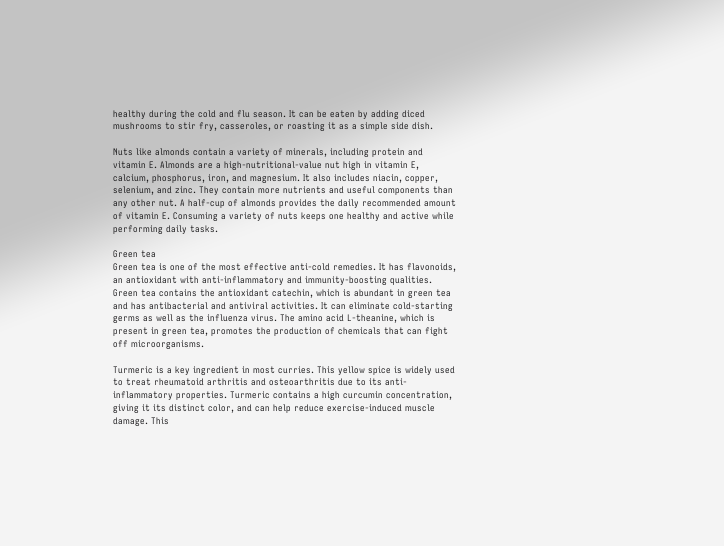healthy during the cold and flu season. It can be eaten by adding diced mushrooms to stir fry, casseroles, or roasting it as a simple side dish.

Nuts like almonds contain a variety of minerals, including protein and vitamin E. Almonds are a high-nutritional-value nut high in vitamin E, calcium, phosphorus, iron, and magnesium. It also includes niacin, copper, selenium, and zinc. They contain more nutrients and useful components than any other nut. A half-cup of almonds provides the daily recommended amount of vitamin E. Consuming a variety of nuts keeps one healthy and active while performing daily tasks.

Green tea
Green tea is one of the most effective anti-cold remedies. It has flavonoids, an antioxidant with anti-inflammatory and immunity-boosting qualities. Green tea contains the antioxidant catechin, which is abundant in green tea and has antibacterial and antiviral activities. It can eliminate cold-starting germs as well as the influenza virus. The amino acid L-theanine, which is present in green tea, promotes the production of chemicals that can fight off microorganisms.

Turmeric is a key ingredient in most curries. This yellow spice is widely used to treat rheumatoid arthritis and osteoarthritis due to its anti-inflammatory properties. Turmeric contains a high curcumin concentration, giving it its distinct color, and can help reduce exercise-induced muscle damage. This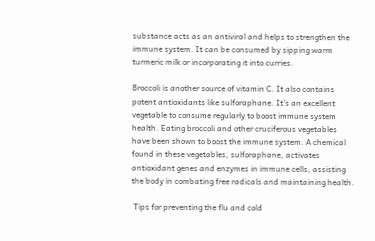substance acts as an antiviral and helps to strengthen the immune system. It can be consumed by sipping warm turmeric milk or incorporating it into curries.

Broccoli is another source of vitamin C. It also contains potent antioxidants like sulforaphane. It’s an excellent vegetable to consume regularly to boost immune system health. Eating broccoli and other cruciferous vegetables have been shown to boost the immune system. A chemical found in these vegetables, sulforaphane, activates antioxidant genes and enzymes in immune cells, assisting the body in combating free radicals and maintaining health.

 Tips for preventing the flu and cold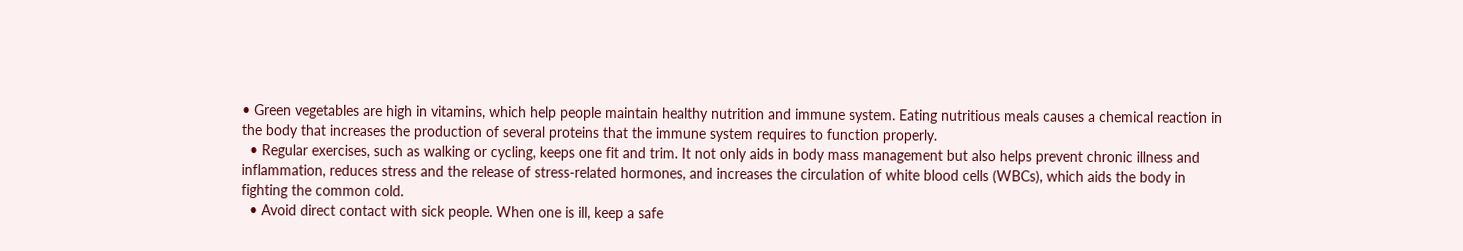• Green vegetables are high in vitamins, which help people maintain healthy nutrition and immune system. Eating nutritious meals causes a chemical reaction in the body that increases the production of several proteins that the immune system requires to function properly.
  • Regular exercises, such as walking or cycling, keeps one fit and trim. It not only aids in body mass management but also helps prevent chronic illness and inflammation, reduces stress and the release of stress-related hormones, and increases the circulation of white blood cells (WBCs), which aids the body in fighting the common cold.
  • Avoid direct contact with sick people. When one is ill, keep a safe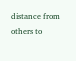distance from others to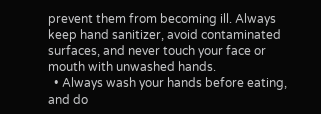prevent them from becoming ill. Always keep hand sanitizer, avoid contaminated surfaces, and never touch your face or mouth with unwashed hands.
  • Always wash your hands before eating, and do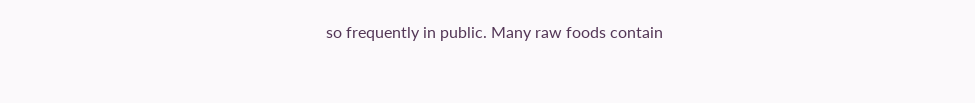so frequently in public. Many raw foods contain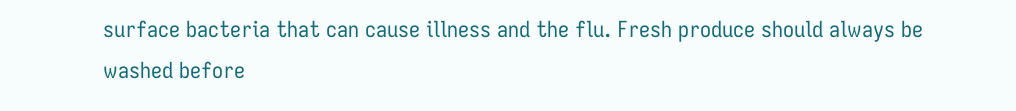surface bacteria that can cause illness and the flu. Fresh produce should always be washed before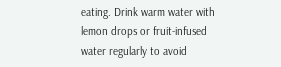eating. Drink warm water with lemon drops or fruit-infused water regularly to avoid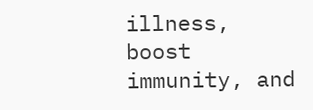illness, boost immunity, and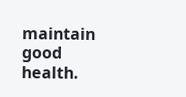maintain good health.